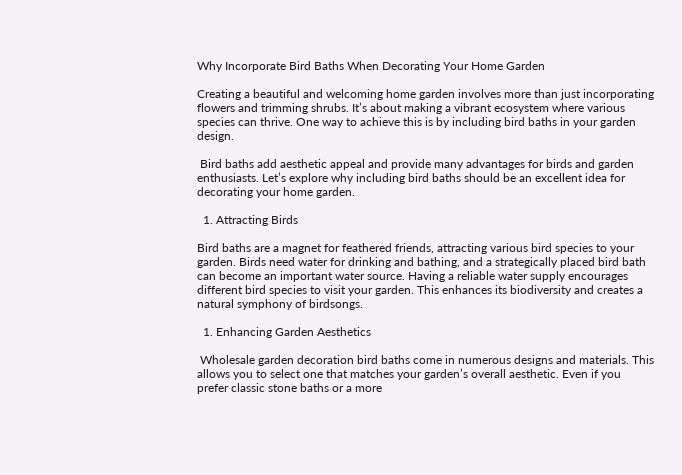Why Incorporate Bird Baths When Decorating Your Home Garden

Creating a beautiful and welcoming home garden involves more than just incorporating flowers and trimming shrubs. It’s about making a vibrant ecosystem where various species can thrive. One way to achieve this is by including bird baths in your garden design.

 Bird baths add aesthetic appeal and provide many advantages for birds and garden enthusiasts. Let’s explore why including bird baths should be an excellent idea for decorating your home garden.

  1. Attracting Birds

Bird baths are a magnet for feathered friends, attracting various bird species to your garden. Birds need water for drinking and bathing, and a strategically placed bird bath can become an important water source. Having a reliable water supply encourages different bird species to visit your garden. This enhances its biodiversity and creates a natural symphony of birdsongs.

  1. Enhancing Garden Aesthetics

 Wholesale garden decoration bird baths come in numerous designs and materials. This allows you to select one that matches your garden’s overall aesthetic. Even if you prefer classic stone baths or a more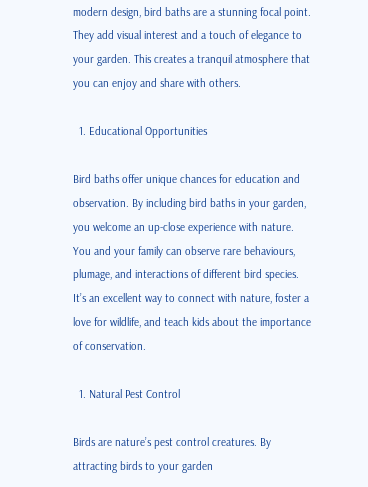modern design, bird baths are a stunning focal point. They add visual interest and a touch of elegance to your garden. This creates a tranquil atmosphere that you can enjoy and share with others.

  1. Educational Opportunities

Bird baths offer unique chances for education and observation. By including bird baths in your garden, you welcome an up-close experience with nature. You and your family can observe rare behaviours, plumage, and interactions of different bird species. It’s an excellent way to connect with nature, foster a love for wildlife, and teach kids about the importance of conservation.

  1. Natural Pest Control

Birds are nature’s pest control creatures. By attracting birds to your garden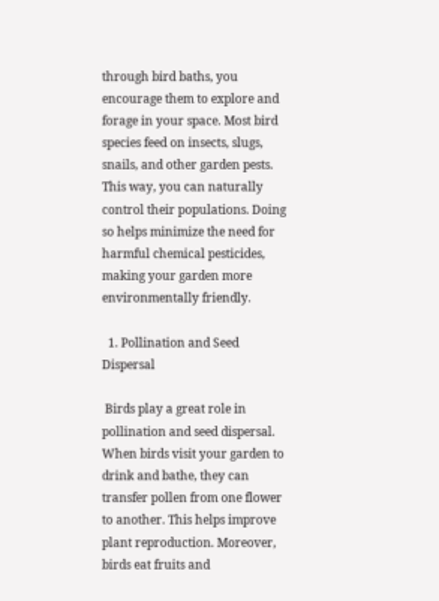through bird baths, you encourage them to explore and forage in your space. Most bird species feed on insects, slugs, snails, and other garden pests. This way, you can naturally control their populations. Doing so helps minimize the need for harmful chemical pesticides, making your garden more environmentally friendly.

  1. Pollination and Seed Dispersal

 Birds play a great role in pollination and seed dispersal. When birds visit your garden to drink and bathe, they can transfer pollen from one flower to another. This helps improve plant reproduction. Moreover, birds eat fruits and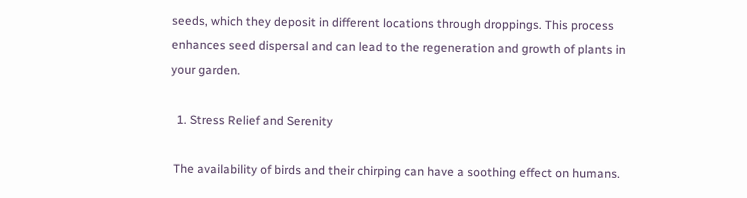seeds, which they deposit in different locations through droppings. This process enhances seed dispersal and can lead to the regeneration and growth of plants in your garden.

  1. Stress Relief and Serenity

 The availability of birds and their chirping can have a soothing effect on humans.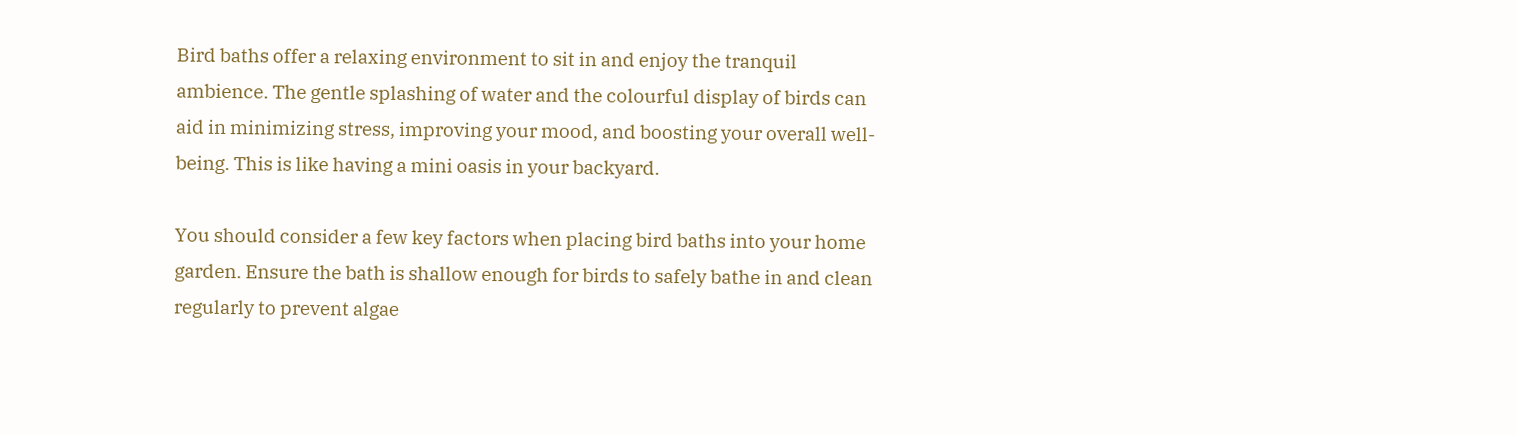Bird baths offer a relaxing environment to sit in and enjoy the tranquil ambience. The gentle splashing of water and the colourful display of birds can aid in minimizing stress, improving your mood, and boosting your overall well-being. This is like having a mini oasis in your backyard.

You should consider a few key factors when placing bird baths into your home garden. Ensure the bath is shallow enough for birds to safely bathe in and clean regularly to prevent algae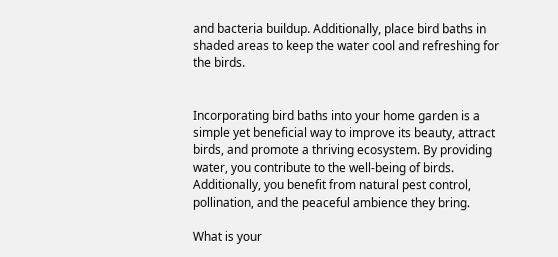and bacteria buildup. Additionally, place bird baths in shaded areas to keep the water cool and refreshing for the birds.


Incorporating bird baths into your home garden is a simple yet beneficial way to improve its beauty, attract birds, and promote a thriving ecosystem. By providing water, you contribute to the well-being of birds. Additionally, you benefit from natural pest control, pollination, and the peaceful ambience they bring.

What is your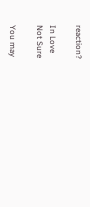reaction?

In Love
Not Sure

You may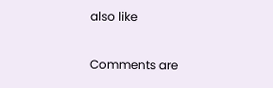also like

Comments are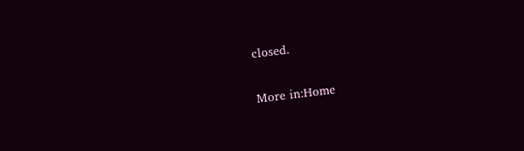closed.

More in:Home